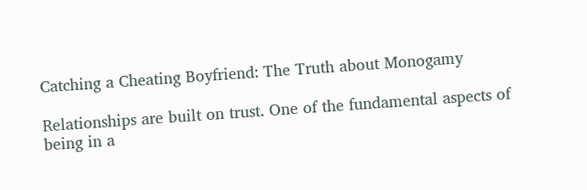Catching a Cheating Boyfriend: The Truth about Monogamy

Relationships are built on trust. One of the fundamental aspects of being in a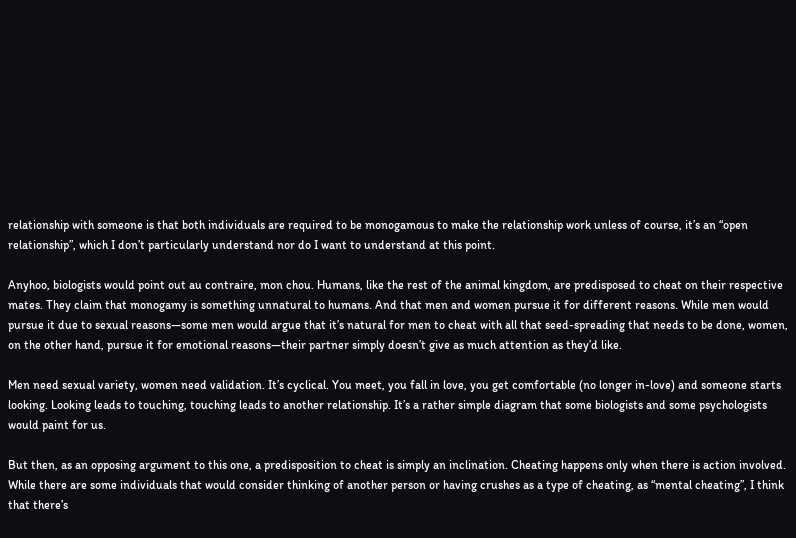relationship with someone is that both individuals are required to be monogamous to make the relationship work unless of course, it’s an “open relationship”, which I don’t particularly understand nor do I want to understand at this point.

Anyhoo, biologists would point out au contraire, mon chou. Humans, like the rest of the animal kingdom, are predisposed to cheat on their respective mates. They claim that monogamy is something unnatural to humans. And that men and women pursue it for different reasons. While men would pursue it due to sexual reasons—some men would argue that it’s natural for men to cheat with all that seed-spreading that needs to be done, women, on the other hand, pursue it for emotional reasons—their partner simply doesn’t give as much attention as they’d like.

Men need sexual variety, women need validation. It’s cyclical. You meet, you fall in love, you get comfortable (no longer in-love) and someone starts looking. Looking leads to touching, touching leads to another relationship. It’s a rather simple diagram that some biologists and some psychologists would paint for us.

But then, as an opposing argument to this one, a predisposition to cheat is simply an inclination. Cheating happens only when there is action involved. While there are some individuals that would consider thinking of another person or having crushes as a type of cheating, as “mental cheating”, I think that there’s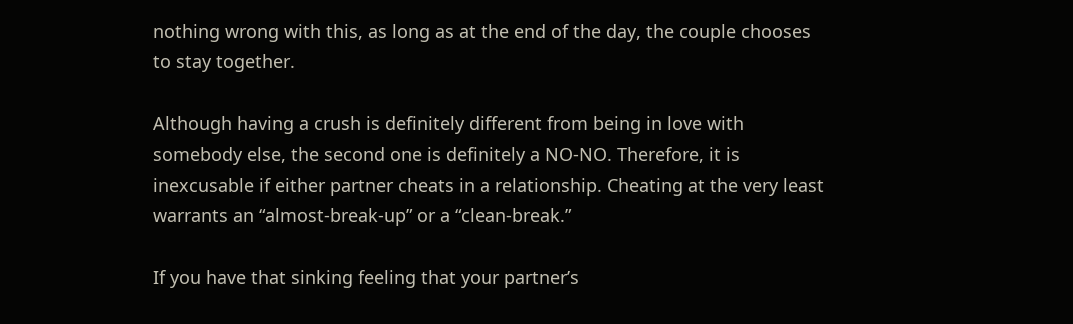nothing wrong with this, as long as at the end of the day, the couple chooses to stay together.

Although having a crush is definitely different from being in love with somebody else, the second one is definitely a NO-NO. Therefore, it is inexcusable if either partner cheats in a relationship. Cheating at the very least warrants an “almost-break-up” or a “clean-break.”

If you have that sinking feeling that your partner’s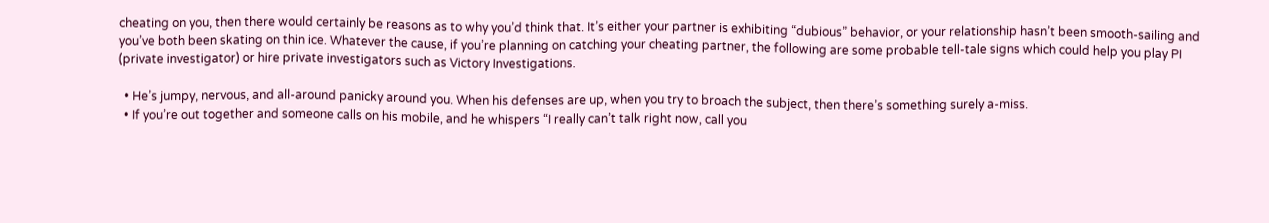cheating on you, then there would certainly be reasons as to why you’d think that. It’s either your partner is exhibiting “dubious” behavior, or your relationship hasn’t been smooth-sailing and you’ve both been skating on thin ice. Whatever the cause, if you’re planning on catching your cheating partner, the following are some probable tell-tale signs which could help you play PI (private investigator) or hire private investigators such as Victory Investigations.

  • He’s jumpy, nervous, and all-around panicky around you. When his defenses are up, when you try to broach the subject, then there’s something surely a-miss.
  • If you’re out together and someone calls on his mobile, and he whispers “I really can’t talk right now, call you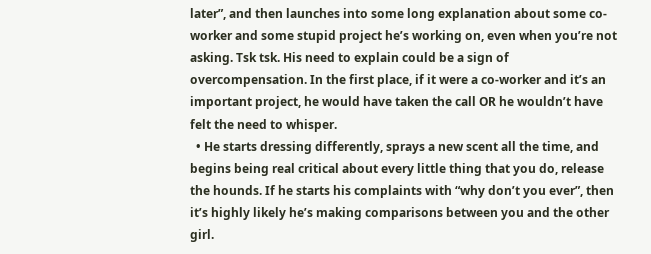later”, and then launches into some long explanation about some co-worker and some stupid project he’s working on, even when you’re not asking. Tsk tsk. His need to explain could be a sign of overcompensation. In the first place, if it were a co-worker and it’s an important project, he would have taken the call OR he wouldn’t have felt the need to whisper.
  • He starts dressing differently, sprays a new scent all the time, and begins being real critical about every little thing that you do, release the hounds. If he starts his complaints with “why don’t you ever”, then it’s highly likely he’s making comparisons between you and the other girl.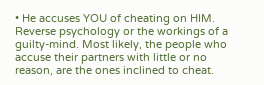• He accuses YOU of cheating on HIM. Reverse psychology or the workings of a guilty-mind. Most likely, the people who accuse their partners with little or no reason, are the ones inclined to cheat.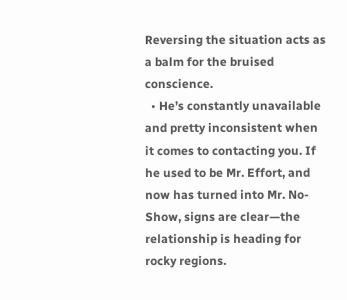Reversing the situation acts as a balm for the bruised conscience.
  • He’s constantly unavailable and pretty inconsistent when it comes to contacting you. If he used to be Mr. Effort, and now has turned into Mr. No-Show, signs are clear—the relationship is heading for rocky regions.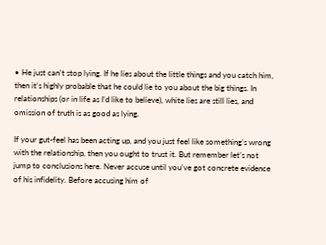• He just can’t stop lying. If he lies about the little things and you catch him, then it’s highly probable that he could lie to you about the big things. In relationships (or in life as I’d like to believe), white lies are still lies, and omission of truth is as good as lying.

If your gut-feel has been acting up, and you just feel like something’s wrong with the relationship, then you ought to trust it. But remember let’s not jump to conclusions here. Never accuse until you’ve got concrete evidence of his infidelity. Before accusing him of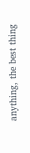anything, the best thing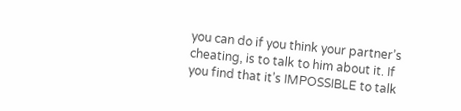you can do if you think your partner’s cheating, is to talk to him about it. If you find that it’s IMPOSSIBLE to talk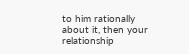to him rationally about it, then your relationship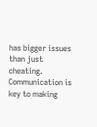has bigger issues than just cheating. Communication is key to making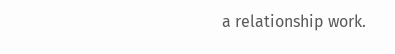a relationship work.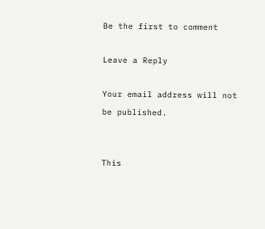Be the first to comment

Leave a Reply

Your email address will not be published.


This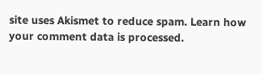site uses Akismet to reduce spam. Learn how your comment data is processed.